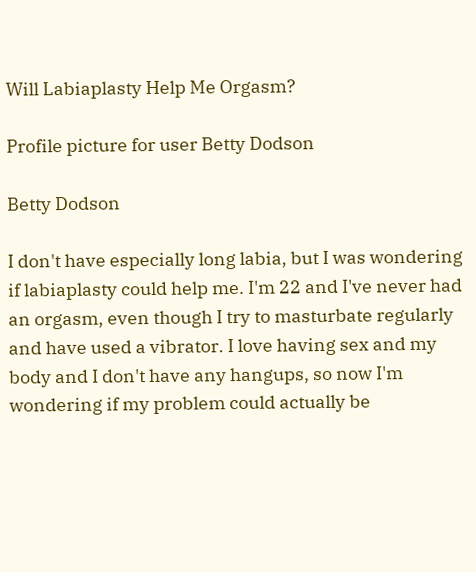Will Labiaplasty Help Me Orgasm?

Profile picture for user Betty Dodson

Betty Dodson

I don't have especially long labia, but I was wondering if labiaplasty could help me. I'm 22 and I've never had an orgasm, even though I try to masturbate regularly and have used a vibrator. I love having sex and my body and I don't have any hangups, so now I'm wondering if my problem could actually be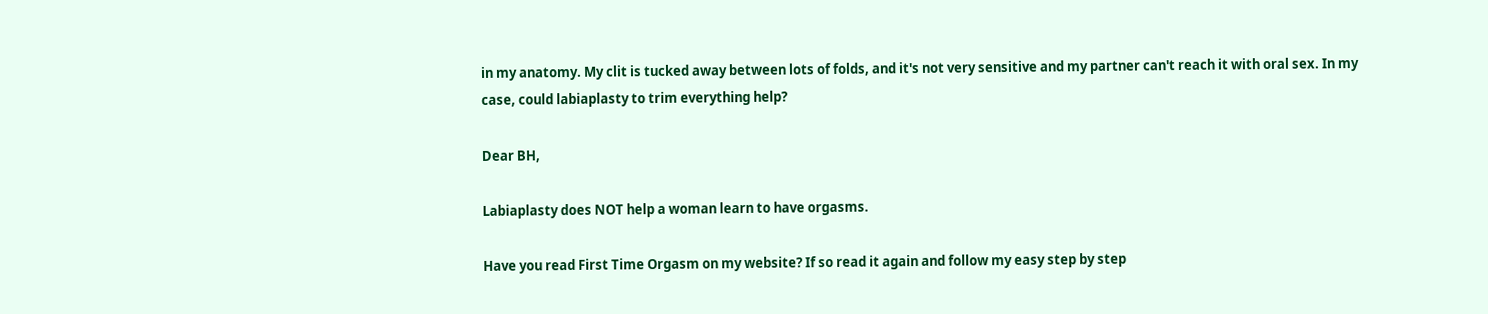in my anatomy. My clit is tucked away between lots of folds, and it's not very sensitive and my partner can't reach it with oral sex. In my case, could labiaplasty to trim everything help?

Dear BH,

Labiaplasty does NOT help a woman learn to have orgasms.

Have you read First Time Orgasm on my website? If so read it again and follow my easy step by step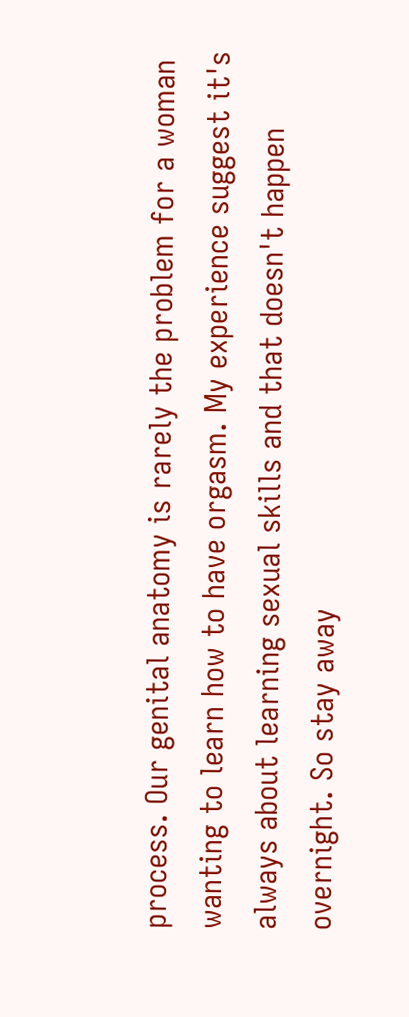process. Our genital anatomy is rarely the problem for a woman wanting to learn how to have orgasm. My experience suggest it's always about learning sexual skills and that doesn't happen overnight. So stay away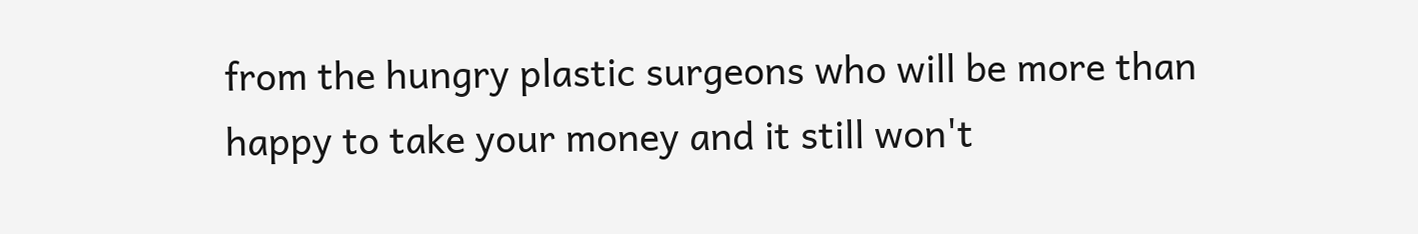from the hungry plastic surgeons who will be more than happy to take your money and it still won't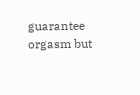guarantee orgasm but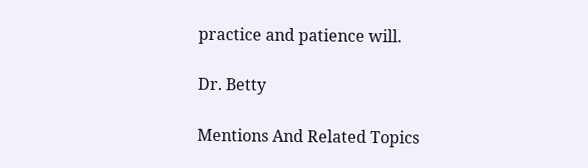practice and patience will.

Dr. Betty

Mentions And Related Topics